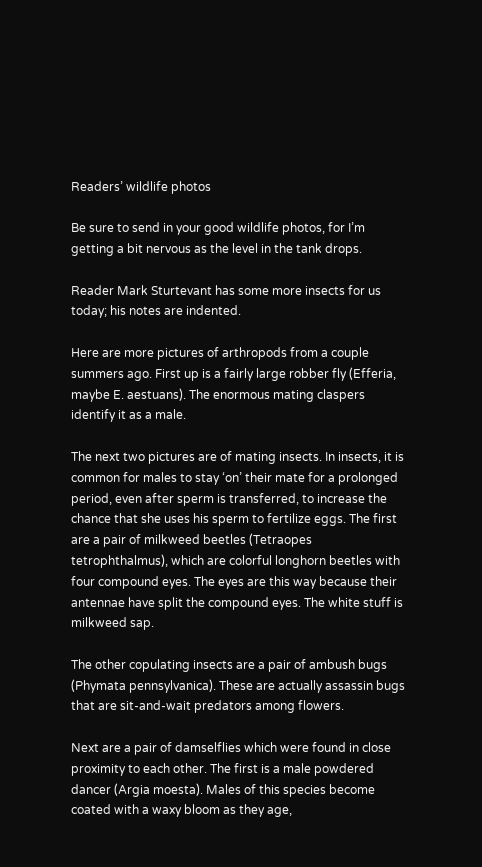Readers’ wildlife photos

Be sure to send in your good wildlife photos, for I’m getting a bit nervous as the level in the tank drops.

Reader Mark Sturtevant has some more insects for us today; his notes are indented.

Here are more pictures of arthropods from a couple summers ago. First up is a fairly large robber fly (Efferia, maybe E. aestuans). The enormous mating claspers identify it as a male.

The next two pictures are of mating insects. In insects, it is common for males to stay ‘on’ their mate for a prolonged period, even after sperm is transferred, to increase the chance that she uses his sperm to fertilize eggs. The first are a pair of milkweed beetles (Tetraopes tetrophthalmus), which are colorful longhorn beetles with four compound eyes. The eyes are this way because their antennae have split the compound eyes. The white stuff is milkweed sap.

The other copulating insects are a pair of ambush bugs (Phymata pennsylvanica). These are actually assassin bugs that are sit-and-wait predators among flowers.

Next are a pair of damselflies which were found in close proximity to each other. The first is a male powdered dancer (Argia moesta). Males of this species become coated with a waxy bloom as they age,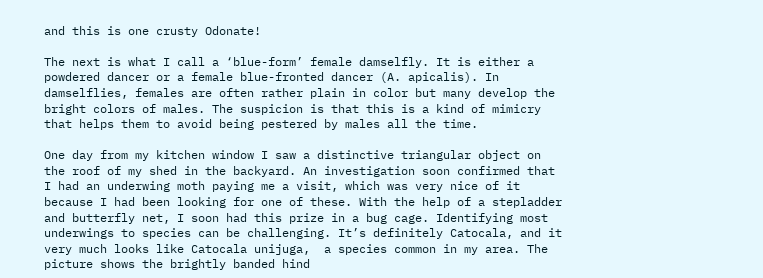and this is one crusty Odonate!

The next is what I call a ‘blue-form’ female damselfly. It is either a powdered dancer or a female blue-fronted dancer (A. apicalis). In damselflies, females are often rather plain in color but many develop the bright colors of males. The suspicion is that this is a kind of mimicry that helps them to avoid being pestered by males all the time.

One day from my kitchen window I saw a distinctive triangular object on the roof of my shed in the backyard. An investigation soon confirmed that I had an underwing moth paying me a visit, which was very nice of it because I had been looking for one of these. With the help of a stepladder and butterfly net, I soon had this prize in a bug cage. Identifying most underwings to species can be challenging. It’s definitely Catocala, and it very much looks like Catocala unijuga,  a species common in my area. The picture shows the brightly banded hind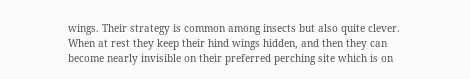wings. Their strategy is common among insects but also quite clever. When at rest they keep their hind wings hidden, and then they can become nearly invisible on their preferred perching site which is on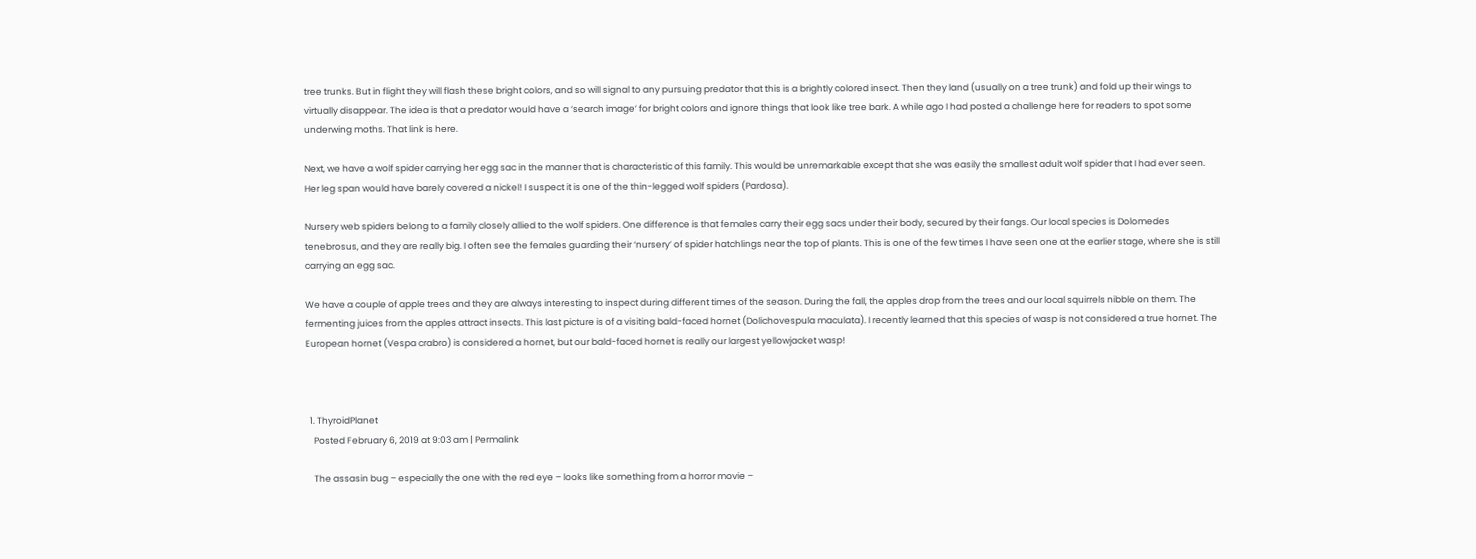tree trunks. But in flight they will flash these bright colors, and so will signal to any pursuing predator that this is a brightly colored insect. Then they land (usually on a tree trunk) and fold up their wings to virtually disappear. The idea is that a predator would have a ‘search image’ for bright colors and ignore things that look like tree bark. A while ago I had posted a challenge here for readers to spot some underwing moths. That link is here.

Next, we have a wolf spider carrying her egg sac in the manner that is characteristic of this family. This would be unremarkable except that she was easily the smallest adult wolf spider that I had ever seen. Her leg span would have barely covered a nickel! I suspect it is one of the thin-legged wolf spiders (Pardosa).

Nursery web spiders belong to a family closely allied to the wolf spiders. One difference is that females carry their egg sacs under their body, secured by their fangs. Our local species is Dolomedes tenebrosus, and they are really big. I often see the females guarding their ‘nursery’ of spider hatchlings near the top of plants. This is one of the few times I have seen one at the earlier stage, where she is still carrying an egg sac.

We have a couple of apple trees and they are always interesting to inspect during different times of the season. During the fall, the apples drop from the trees and our local squirrels nibble on them. The fermenting juices from the apples attract insects. This last picture is of a visiting bald-faced hornet (Dolichovespula maculata). I recently learned that this species of wasp is not considered a true hornet. The European hornet (Vespa crabro) is considered a hornet, but our bald-faced hornet is really our largest yellowjacket wasp!



  1. ThyroidPlanet
    Posted February 6, 2019 at 9:03 am | Permalink

    The assasin bug – especially the one with the red eye – looks like something from a horror movie –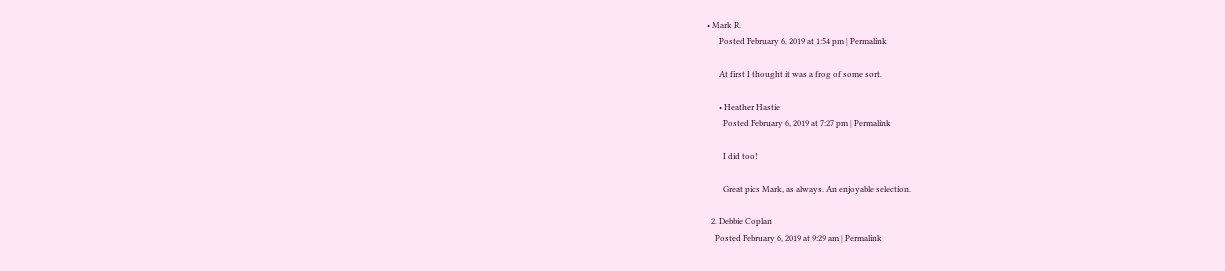• Mark R.
      Posted February 6, 2019 at 1:54 pm | Permalink

      At first I thought it was a frog of some sort.

      • Heather Hastie
        Posted February 6, 2019 at 7:27 pm | Permalink

        I did too!

        Great pics Mark, as always. An enjoyable selection.

  2. Debbie Coplan
    Posted February 6, 2019 at 9:29 am | Permalink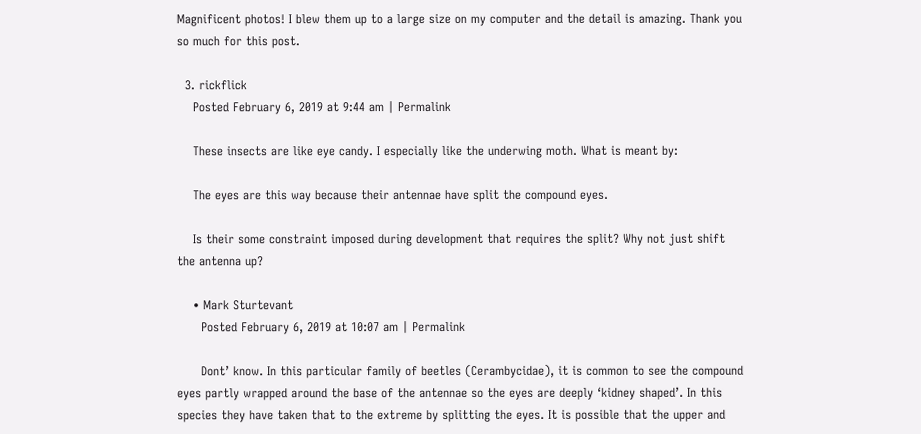Magnificent photos! I blew them up to a large size on my computer and the detail is amazing. Thank you so much for this post.

  3. rickflick
    Posted February 6, 2019 at 9:44 am | Permalink

    These insects are like eye candy. I especially like the underwing moth. What is meant by:

    The eyes are this way because their antennae have split the compound eyes.

    Is their some constraint imposed during development that requires the split? Why not just shift the antenna up?

    • Mark Sturtevant
      Posted February 6, 2019 at 10:07 am | Permalink

      Dont’ know. In this particular family of beetles (Cerambycidae), it is common to see the compound eyes partly wrapped around the base of the antennae so the eyes are deeply ‘kidney shaped’. In this species they have taken that to the extreme by splitting the eyes. It is possible that the upper and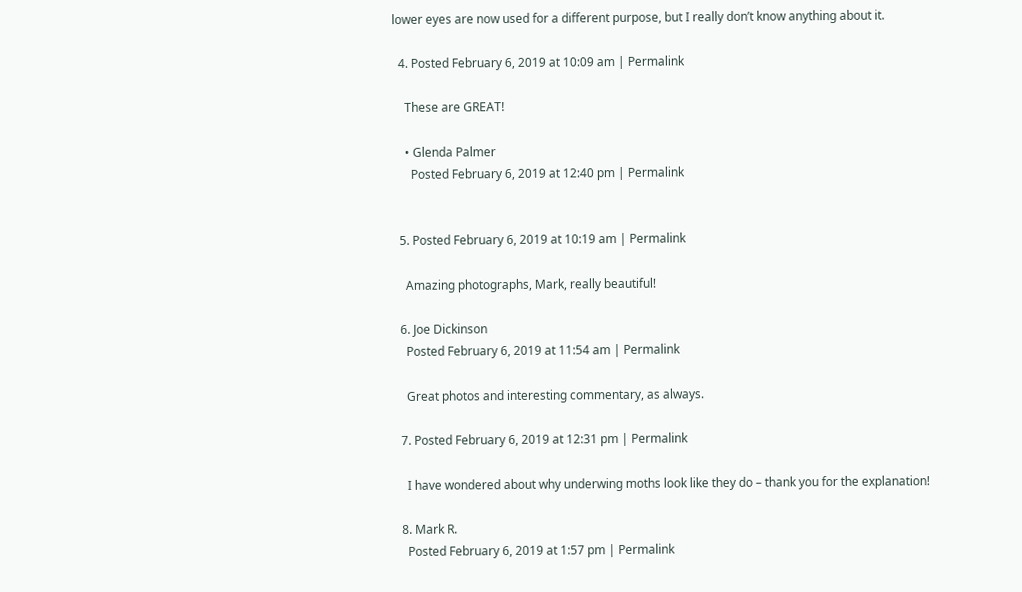lower eyes are now used for a different purpose, but I really don’t know anything about it.

  4. Posted February 6, 2019 at 10:09 am | Permalink

    These are GREAT!

    • Glenda Palmer
      Posted February 6, 2019 at 12:40 pm | Permalink


  5. Posted February 6, 2019 at 10:19 am | Permalink

    Amazing photographs, Mark, really beautiful!

  6. Joe Dickinson
    Posted February 6, 2019 at 11:54 am | Permalink

    Great photos and interesting commentary, as always.

  7. Posted February 6, 2019 at 12:31 pm | Permalink

    I have wondered about why underwing moths look like they do – thank you for the explanation!

  8. Mark R.
    Posted February 6, 2019 at 1:57 pm | Permalink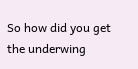So how did you get the underwing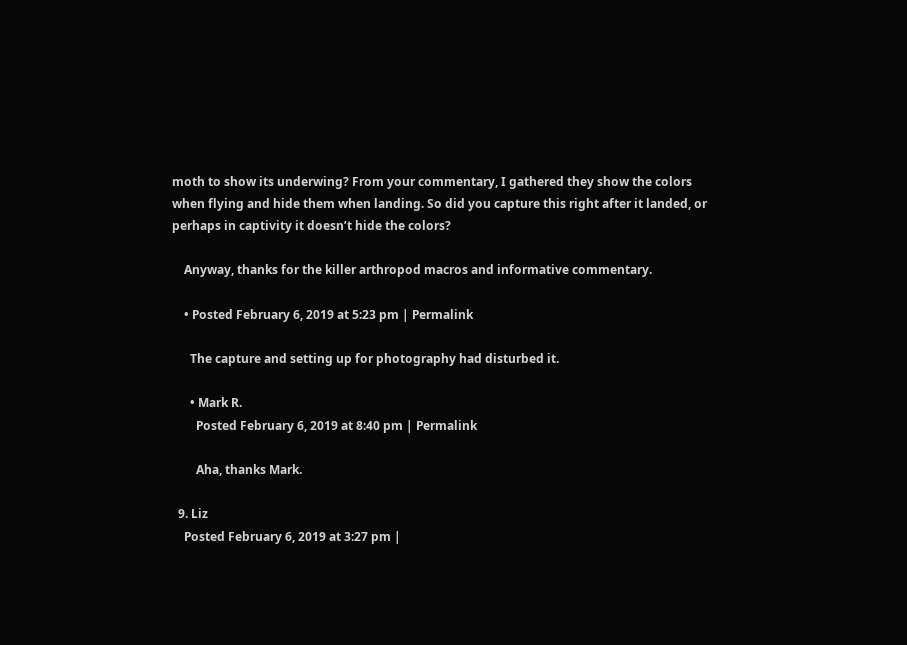moth to show its underwing? From your commentary, I gathered they show the colors when flying and hide them when landing. So did you capture this right after it landed, or perhaps in captivity it doesn’t hide the colors?

    Anyway, thanks for the killer arthropod macros and informative commentary.

    • Posted February 6, 2019 at 5:23 pm | Permalink

      The capture and setting up for photography had disturbed it.

      • Mark R.
        Posted February 6, 2019 at 8:40 pm | Permalink

        Aha, thanks Mark.

  9. Liz
    Posted February 6, 2019 at 3:27 pm |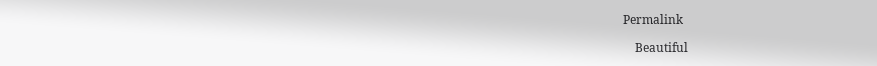Permalink

    Beautiful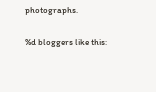photographs.

%d bloggers like this: